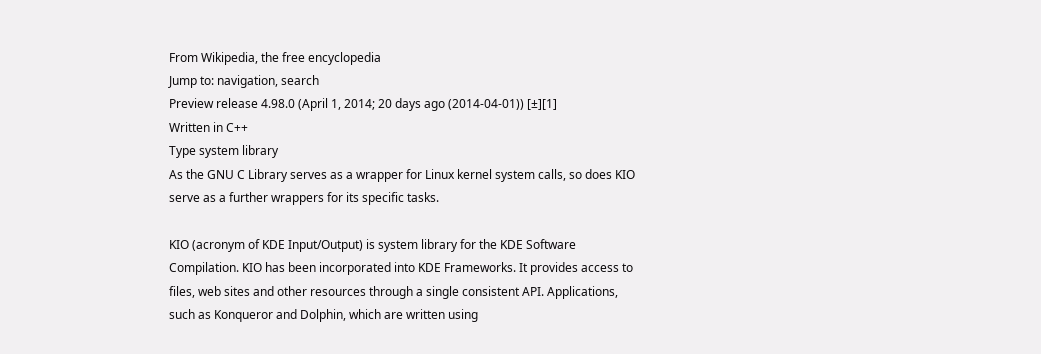From Wikipedia, the free encyclopedia
Jump to: navigation, search
Preview release 4.98.0 (April 1, 2014; 20 days ago (2014-04-01)) [±][1]
Written in C++
Type system library
As the GNU C Library serves as a wrapper for Linux kernel system calls, so does KIO serve as a further wrappers for its specific tasks.

KIO (acronym of KDE Input/Output) is system library for the KDE Software Compilation. KIO has been incorporated into KDE Frameworks. It provides access to files, web sites and other resources through a single consistent API. Applications, such as Konqueror and Dolphin, which are written using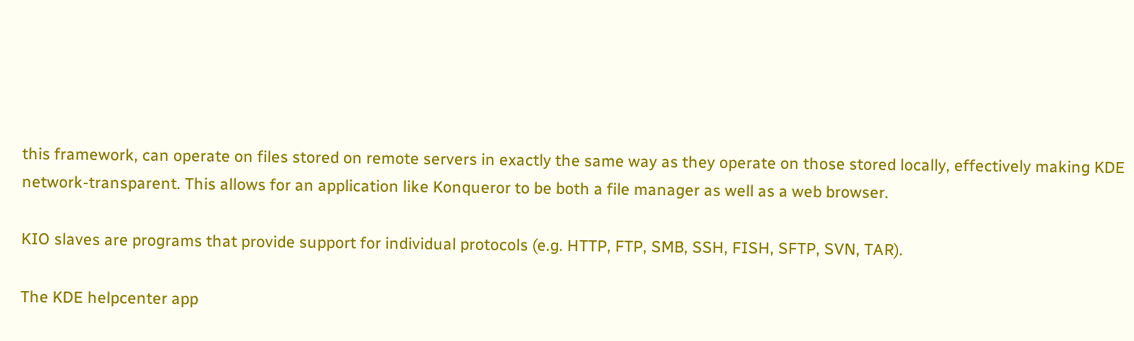this framework, can operate on files stored on remote servers in exactly the same way as they operate on those stored locally, effectively making KDE network-transparent. This allows for an application like Konqueror to be both a file manager as well as a web browser.

KIO slaves are programs that provide support for individual protocols (e.g. HTTP, FTP, SMB, SSH, FISH, SFTP, SVN, TAR).

The KDE helpcenter app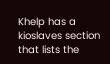Khelp has a kioslaves section that lists the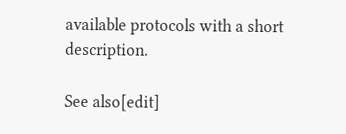available protocols with a short description.

See also[edit]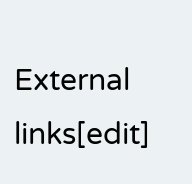External links[edit]